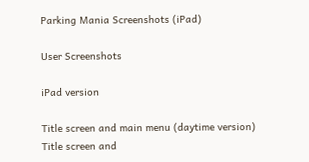Parking Mania Screenshots (iPad)

User Screenshots

iPad version

Title screen and main menu (daytime version)
Title screen and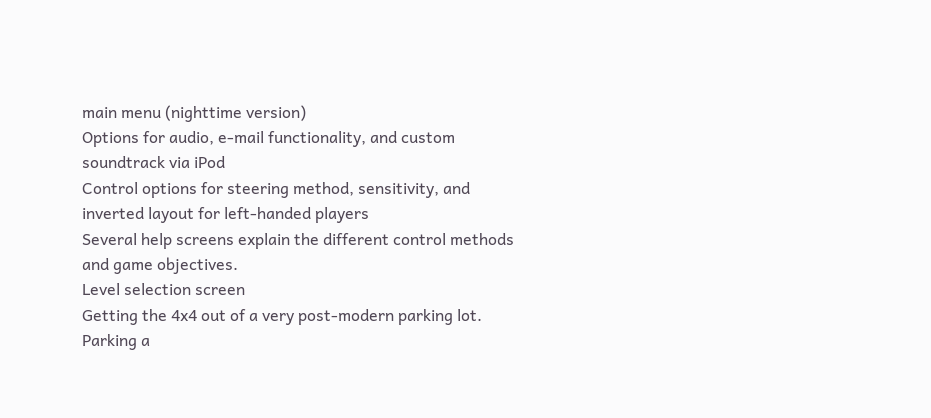main menu (nighttime version)
Options for audio, e-mail functionality, and custom soundtrack via iPod
Control options for steering method, sensitivity, and inverted layout for left-handed players
Several help screens explain the different control methods and game objectives.
Level selection screen
Getting the 4x4 out of a very post-modern parking lot.
Parking a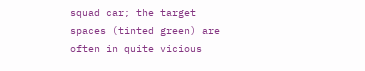squad car; the target spaces (tinted green) are often in quite vicious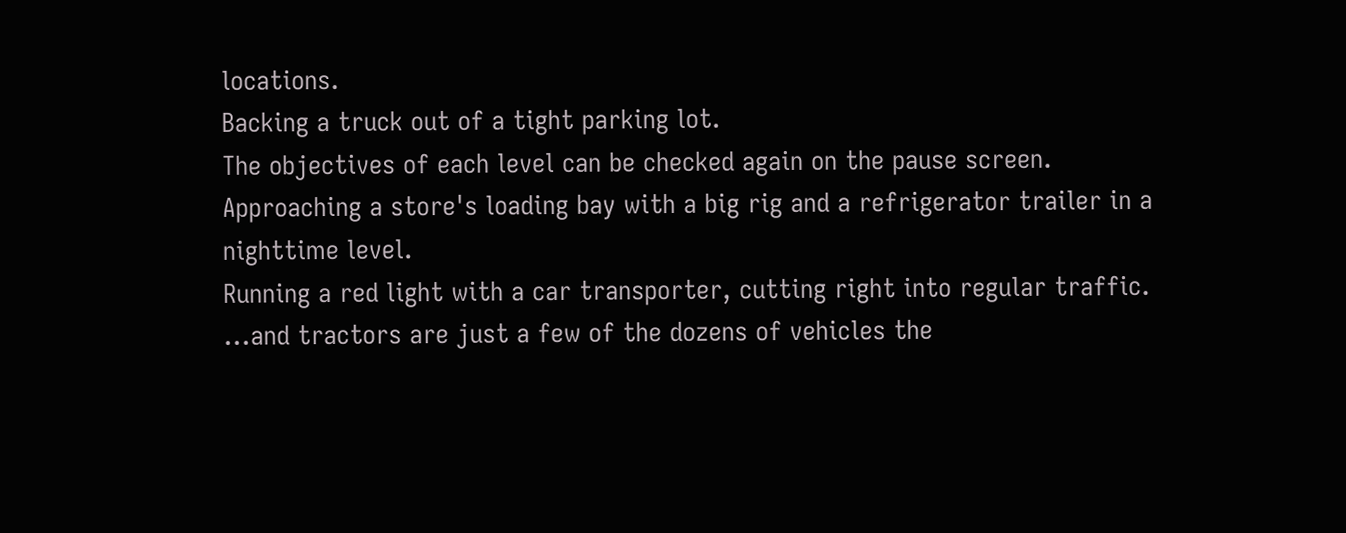locations.
Backing a truck out of a tight parking lot.
The objectives of each level can be checked again on the pause screen.
Approaching a store's loading bay with a big rig and a refrigerator trailer in a nighttime level.
Running a red light with a car transporter, cutting right into regular traffic.
...and tractors are just a few of the dozens of vehicles the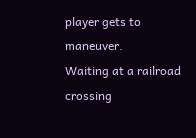player gets to maneuver.
Waiting at a railroad crossing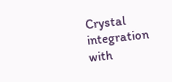Crystal integration with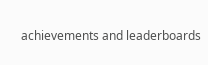achievements and leaderboards